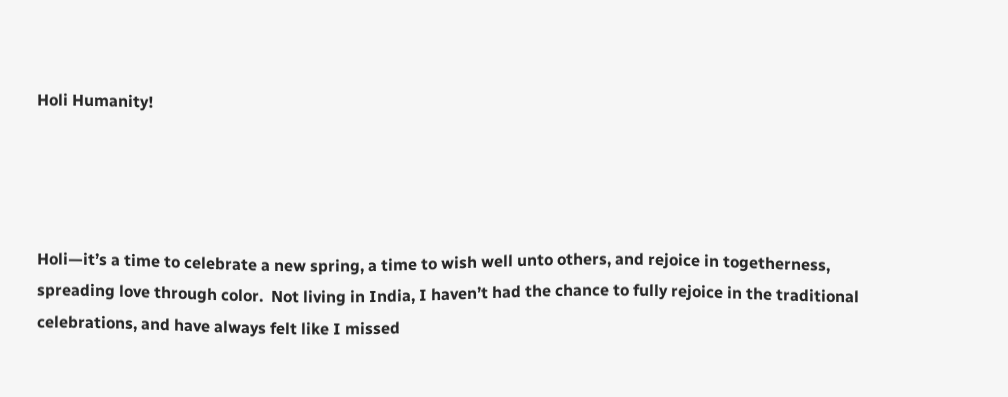Holi Humanity!




Holi—it’s a time to celebrate a new spring, a time to wish well unto others, and rejoice in togetherness, spreading love through color.  Not living in India, I haven’t had the chance to fully rejoice in the traditional celebrations, and have always felt like I missed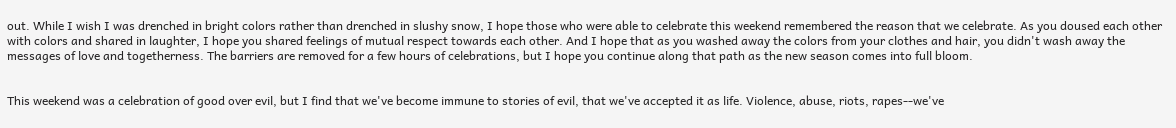out. While I wish I was drenched in bright colors rather than drenched in slushy snow, I hope those who were able to celebrate this weekend remembered the reason that we celebrate. As you doused each other with colors and shared in laughter, I hope you shared feelings of mutual respect towards each other. And I hope that as you washed away the colors from your clothes and hair, you didn't wash away the messages of love and togetherness. The barriers are removed for a few hours of celebrations, but I hope you continue along that path as the new season comes into full bloom.


This weekend was a celebration of good over evil, but I find that we've become immune to stories of evil, that we've accepted it as life. Violence, abuse, riots, rapes--we've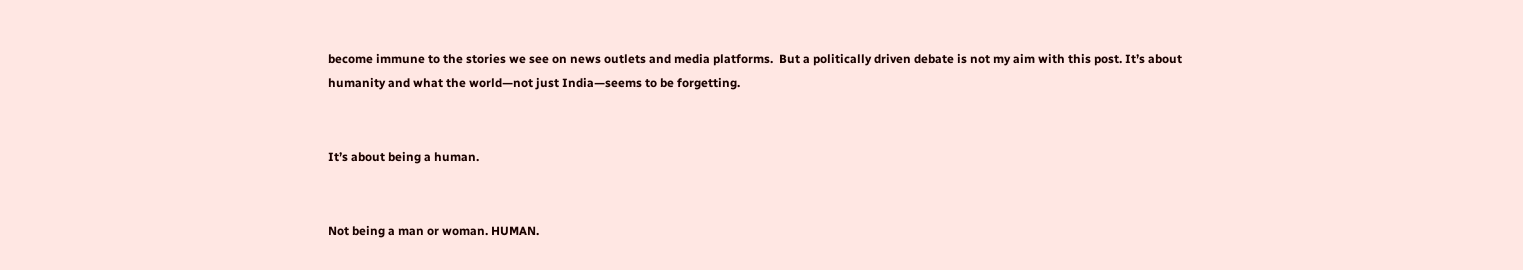become immune to the stories we see on news outlets and media platforms.  But a politically driven debate is not my aim with this post. It’s about humanity and what the world—not just India—seems to be forgetting.


It’s about being a human.


Not being a man or woman. HUMAN.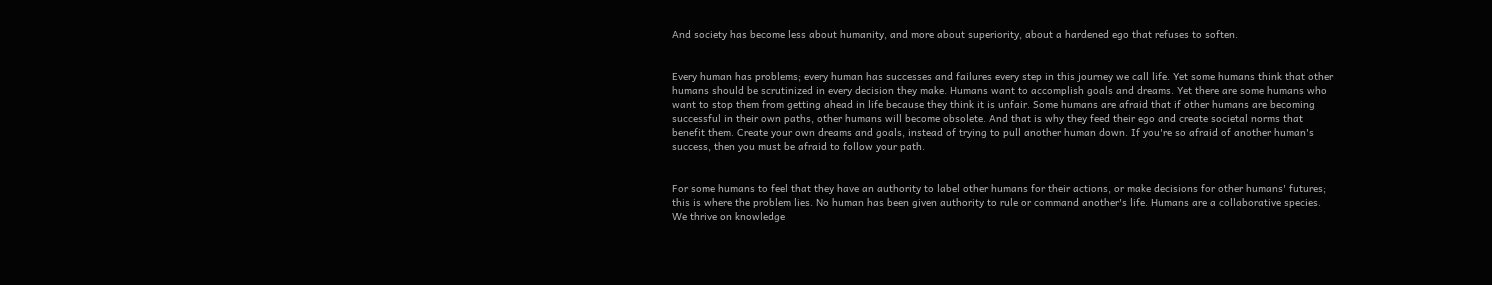And society has become less about humanity, and more about superiority, about a hardened ego that refuses to soften.


Every human has problems; every human has successes and failures every step in this journey we call life. Yet some humans think that other humans should be scrutinized in every decision they make. Humans want to accomplish goals and dreams. Yet there are some humans who want to stop them from getting ahead in life because they think it is unfair. Some humans are afraid that if other humans are becoming successful in their own paths, other humans will become obsolete. And that is why they feed their ego and create societal norms that benefit them. Create your own dreams and goals, instead of trying to pull another human down. If you're so afraid of another human's success, then you must be afraid to follow your path.


For some humans to feel that they have an authority to label other humans for their actions, or make decisions for other humans' futures; this is where the problem lies. No human has been given authority to rule or command another's life. Humans are a collaborative species. We thrive on knowledge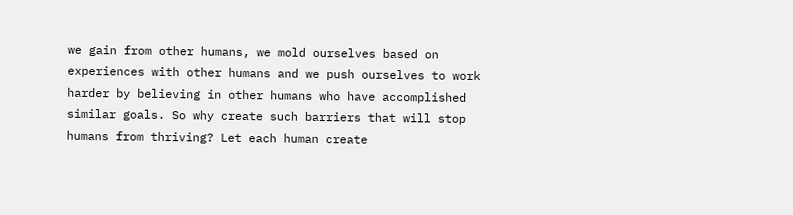we gain from other humans, we mold ourselves based on experiences with other humans and we push ourselves to work harder by believing in other humans who have accomplished similar goals. So why create such barriers that will stop humans from thriving? Let each human create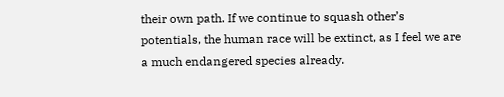their own path. If we continue to squash other’s potentials, the human race will be extinct, as I feel we are a much endangered species already.